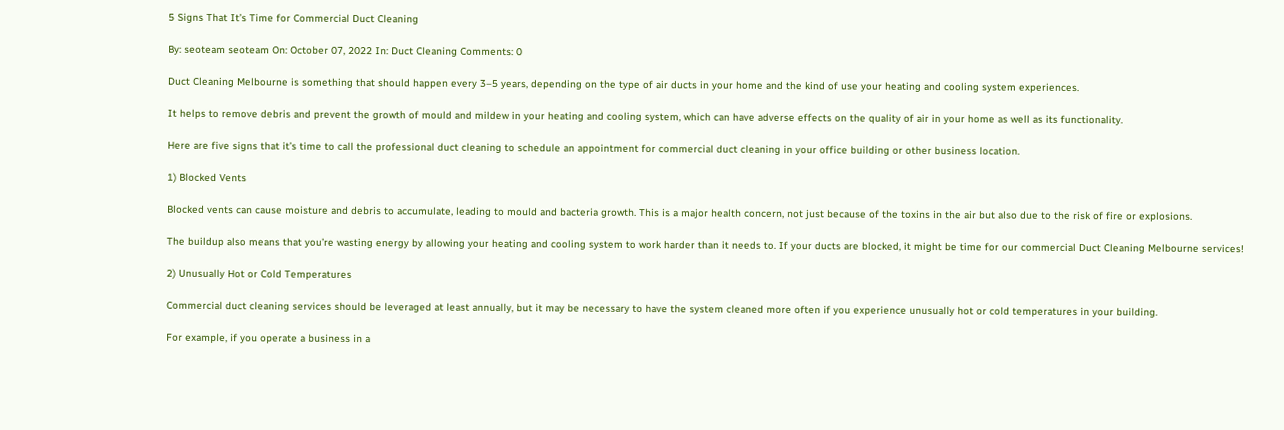5 Signs That It’s Time for Commercial Duct Cleaning

By: seoteam seoteam On: October 07, 2022 In: Duct Cleaning Comments: 0

Duct Cleaning Melbourne is something that should happen every 3–5 years, depending on the type of air ducts in your home and the kind of use your heating and cooling system experiences.

It helps to remove debris and prevent the growth of mould and mildew in your heating and cooling system, which can have adverse effects on the quality of air in your home as well as its functionality.

Here are five signs that it’s time to call the professional duct cleaning to schedule an appointment for commercial duct cleaning in your office building or other business location.

1) Blocked Vents

Blocked vents can cause moisture and debris to accumulate, leading to mould and bacteria growth. This is a major health concern, not just because of the toxins in the air but also due to the risk of fire or explosions.

The buildup also means that you’re wasting energy by allowing your heating and cooling system to work harder than it needs to. If your ducts are blocked, it might be time for our commercial Duct Cleaning Melbourne services!

2) Unusually Hot or Cold Temperatures

Commercial duct cleaning services should be leveraged at least annually, but it may be necessary to have the system cleaned more often if you experience unusually hot or cold temperatures in your building.

For example, if you operate a business in a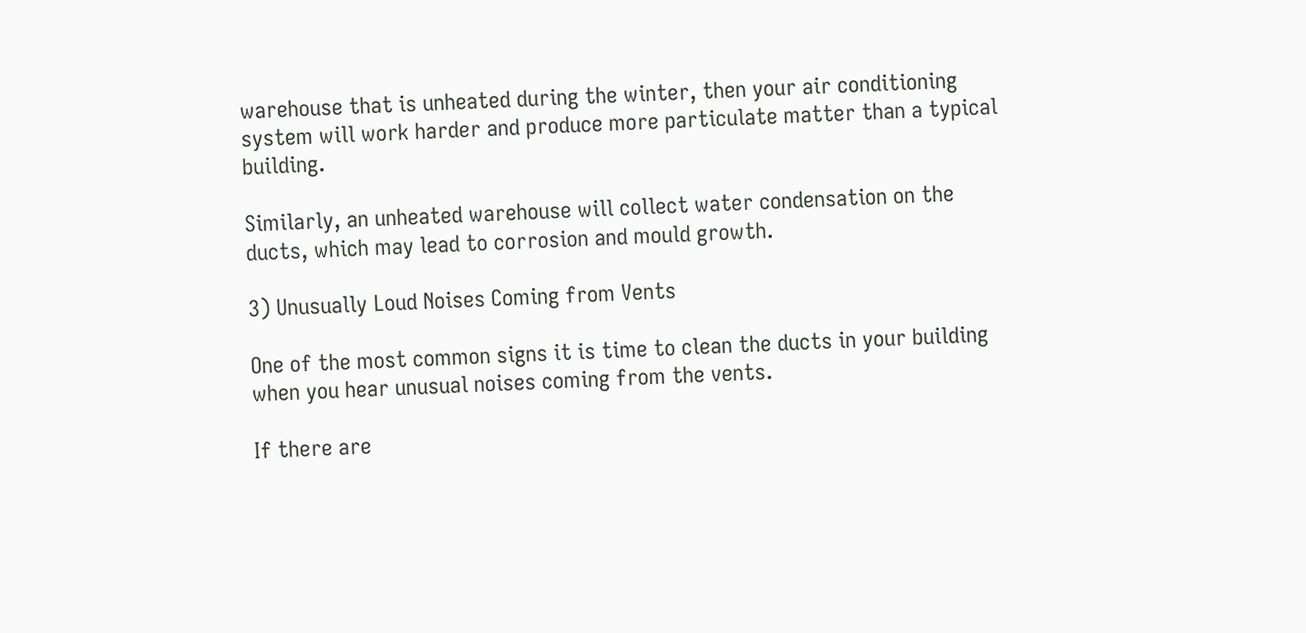warehouse that is unheated during the winter, then your air conditioning system will work harder and produce more particulate matter than a typical building.

Similarly, an unheated warehouse will collect water condensation on the ducts, which may lead to corrosion and mould growth.

3) Unusually Loud Noises Coming from Vents

One of the most common signs it is time to clean the ducts in your building when you hear unusual noises coming from the vents.

If there are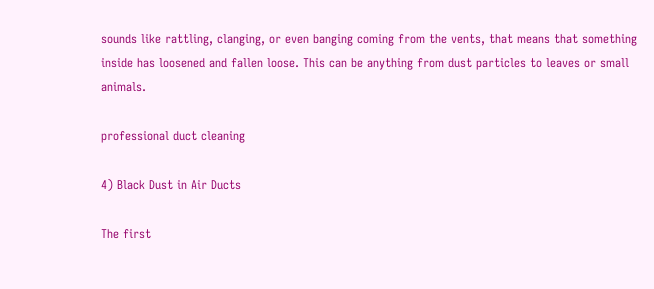sounds like rattling, clanging, or even banging coming from the vents, that means that something inside has loosened and fallen loose. This can be anything from dust particles to leaves or small animals.

professional duct cleaning

4) Black Dust in Air Ducts

The first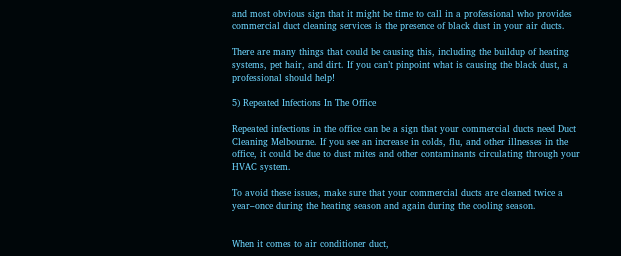and most obvious sign that it might be time to call in a professional who provides commercial duct cleaning services is the presence of black dust in your air ducts.

There are many things that could be causing this, including the buildup of heating systems, pet hair, and dirt. If you can’t pinpoint what is causing the black dust, a professional should help!

5) Repeated Infections In The Office

Repeated infections in the office can be a sign that your commercial ducts need Duct Cleaning Melbourne. If you see an increase in colds, flu, and other illnesses in the office, it could be due to dust mites and other contaminants circulating through your HVAC system.

To avoid these issues, make sure that your commercial ducts are cleaned twice a year–once during the heating season and again during the cooling season.


When it comes to air conditioner duct,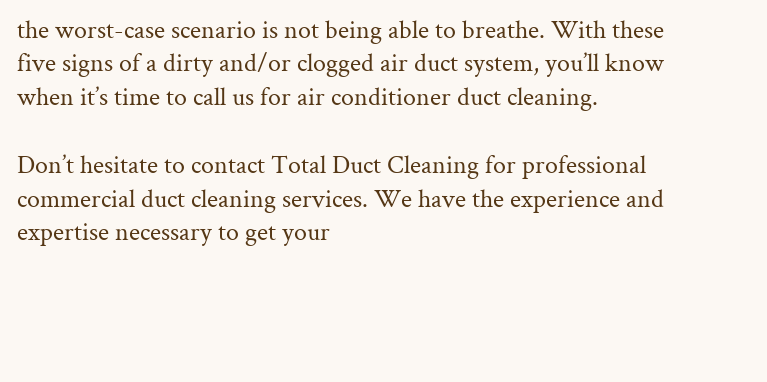the worst-case scenario is not being able to breathe. With these five signs of a dirty and/or clogged air duct system, you’ll know when it’s time to call us for air conditioner duct cleaning.

Don’t hesitate to contact Total Duct Cleaning for professional commercial duct cleaning services. We have the experience and expertise necessary to get your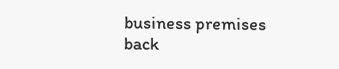business premises back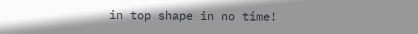in top shape in no time!